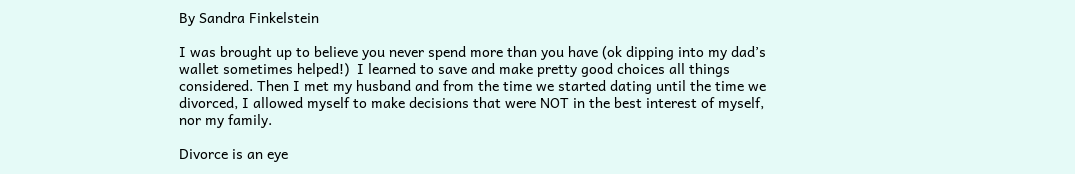By Sandra Finkelstein

I was brought up to believe you never spend more than you have (ok dipping into my dad’s wallet sometimes helped!)  I learned to save and make pretty good choices all things considered. Then I met my husband and from the time we started dating until the time we divorced, I allowed myself to make decisions that were NOT in the best interest of myself, nor my family.

Divorce is an eye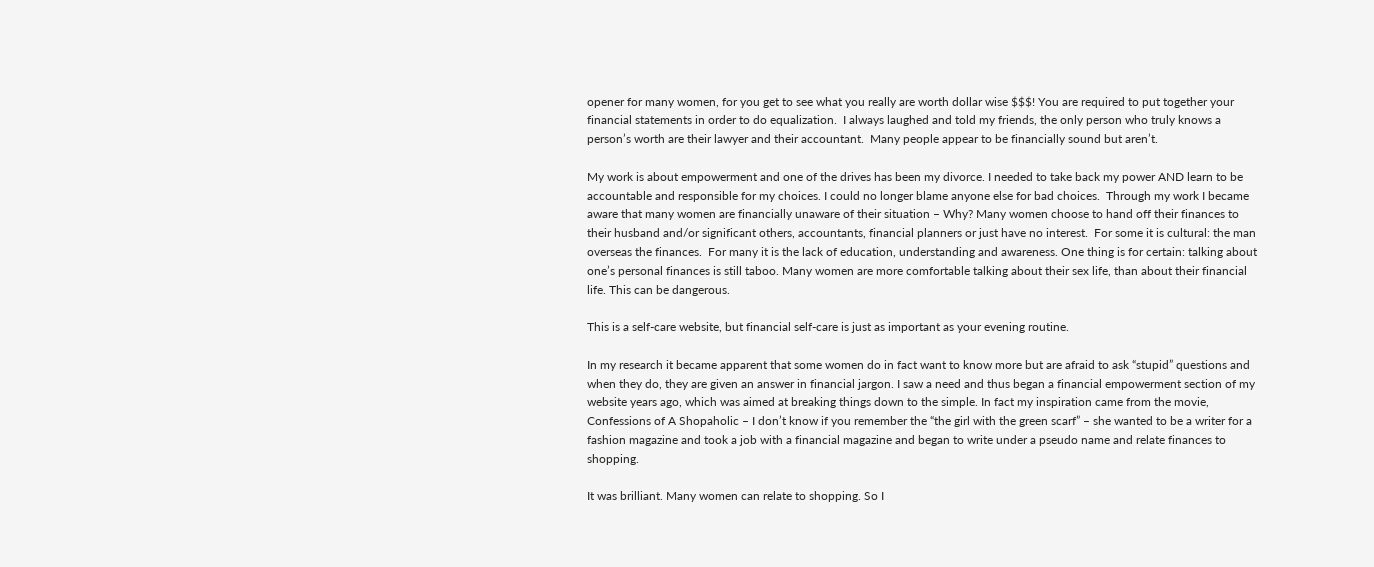opener for many women, for you get to see what you really are worth dollar wise $$$! You are required to put together your financial statements in order to do equalization.  I always laughed and told my friends, the only person who truly knows a person’s worth are their lawyer and their accountant.  Many people appear to be financially sound but aren’t.

My work is about empowerment and one of the drives has been my divorce. I needed to take back my power AND learn to be accountable and responsible for my choices. I could no longer blame anyone else for bad choices.  Through my work I became aware that many women are financially unaware of their situation – Why? Many women choose to hand off their finances to their husband and/or significant others, accountants, financial planners or just have no interest.  For some it is cultural: the man overseas the finances.  For many it is the lack of education, understanding and awareness. One thing is for certain: talking about one’s personal finances is still taboo. Many women are more comfortable talking about their sex life, than about their financial life. This can be dangerous.

This is a self-care website, but financial self-care is just as important as your evening routine.

In my research it became apparent that some women do in fact want to know more but are afraid to ask “stupid” questions and when they do, they are given an answer in financial jargon. I saw a need and thus began a financial empowerment section of my website years ago, which was aimed at breaking things down to the simple. In fact my inspiration came from the movie, Confessions of A Shopaholic – I don’t know if you remember the “the girl with the green scarf” – she wanted to be a writer for a fashion magazine and took a job with a financial magazine and began to write under a pseudo name and relate finances to shopping.

It was brilliant. Many women can relate to shopping. So I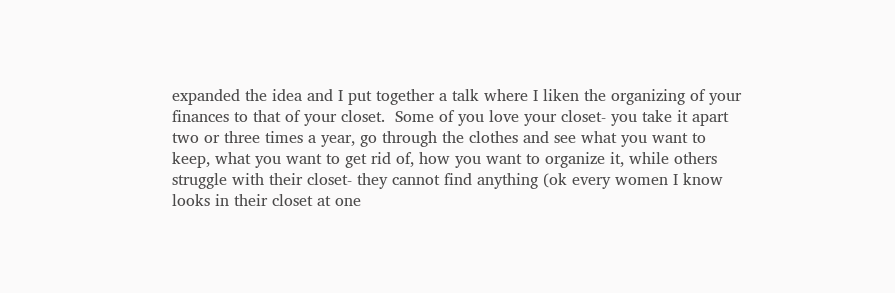expanded the idea and I put together a talk where I liken the organizing of your finances to that of your closet.  Some of you love your closet- you take it apart two or three times a year, go through the clothes and see what you want to keep, what you want to get rid of, how you want to organize it, while others struggle with their closet- they cannot find anything (ok every women I know looks in their closet at one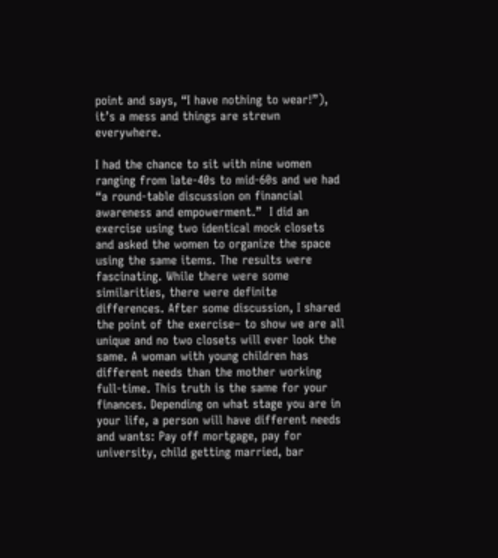point and says, “I have nothing to wear!”), it’s a mess and things are strewn everywhere.

I had the chance to sit with nine women ranging from late-40s to mid-60s and we had “a round-table discussion on financial awareness and empowerment.”  I did an exercise using two identical mock closets and asked the women to organize the space using the same items. The results were fascinating. While there were some similarities, there were definite differences. After some discussion, I shared the point of the exercise– to show we are all unique and no two closets will ever look the same. A woman with young children has different needs than the mother working full-time. This truth is the same for your finances. Depending on what stage you are in your life, a person will have different needs and wants: Pay off mortgage, pay for university, child getting married, bar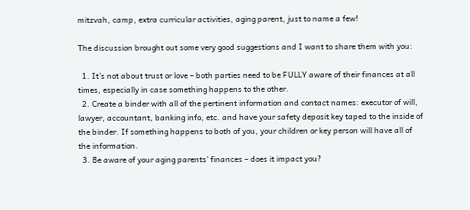mitzvah, camp, extra curricular activities, aging parent, just to name a few!

The discussion brought out some very good suggestions and I want to share them with you:

  1. It’s not about trust or love – both parties need to be FULLY aware of their finances at all times, especially in case something happens to the other.
  2. Create a binder with all of the pertinent information and contact names: executor of will, lawyer, accountant, banking info, etc. and have your safety deposit key taped to the inside of the binder. If something happens to both of you, your children or key person will have all of the information.
  3. Be aware of your aging parents’ finances – does it impact you?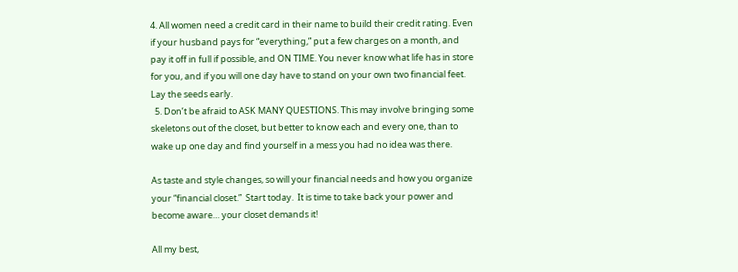4. All women need a credit card in their name to build their credit rating. Even if your husband pays for “everything,” put a few charges on a month, and pay it off in full if possible, and ON TIME. You never know what life has in store for you, and if you will one day have to stand on your own two financial feet. Lay the seeds early.
  5. Don’t be afraid to ASK MANY QUESTIONS. This may involve bringing some skeletons out of the closet, but better to know each and every one, than to wake up one day and find yourself in a mess you had no idea was there.

As taste and style changes, so will your financial needs and how you organize your “financial closet.”  Start today.  It is time to take back your power and become aware… your closet demands it!

All my best,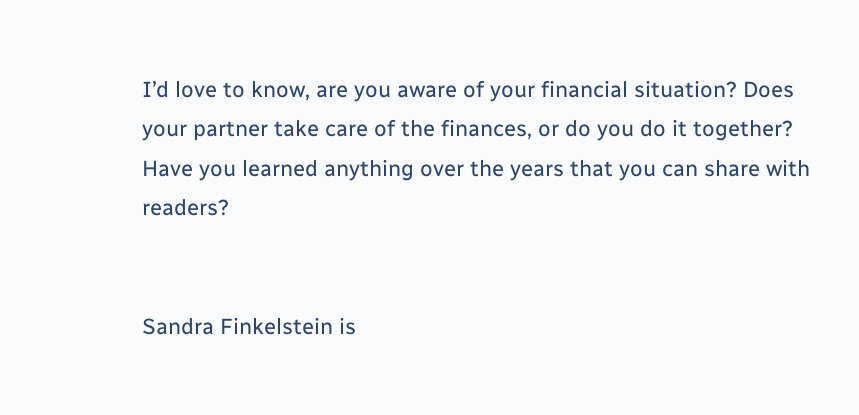I’d love to know, are you aware of your financial situation? Does your partner take care of the finances, or do you do it together? Have you learned anything over the years that you can share with readers?


Sandra Finkelstein is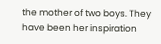the mother of two boys. They have been her inspiration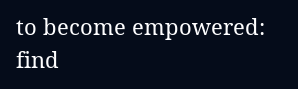to become empowered: find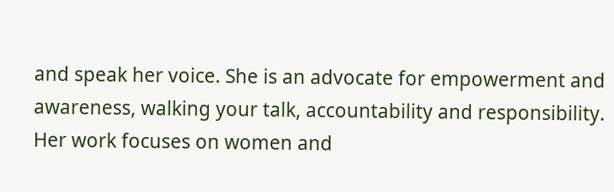and speak her voice. She is an advocate for empowerment and awareness, walking your talk, accountability and responsibility. Her work focuses on women and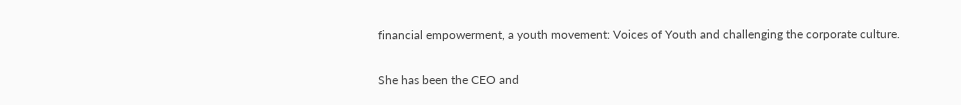financial empowerment, a youth movement: Voices of Youth and challenging the corporate culture.

She has been the CEO and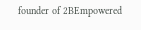founder of 2BEmpowered